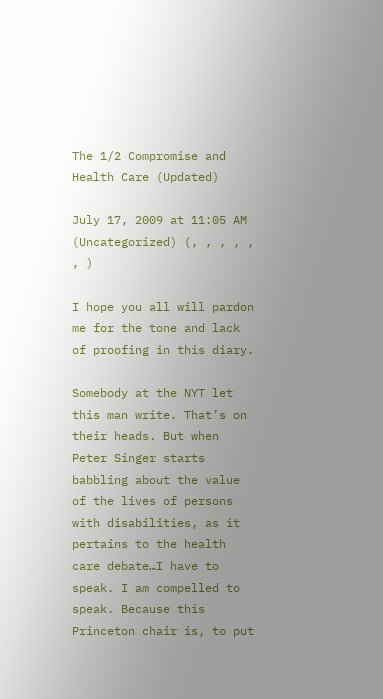The 1/2 Compromise and Health Care (Updated)

July 17, 2009 at 11:05 AM (Uncategorized) (, , , , , , )

I hope you all will pardon me for the tone and lack of proofing in this diary.

Somebody at the NYT let this man write. That’s on their heads. But when Peter Singer starts babbling about the value of the lives of persons with disabilities, as it pertains to the health care debate…I have to speak. I am compelled to speak. Because this Princeton chair is, to put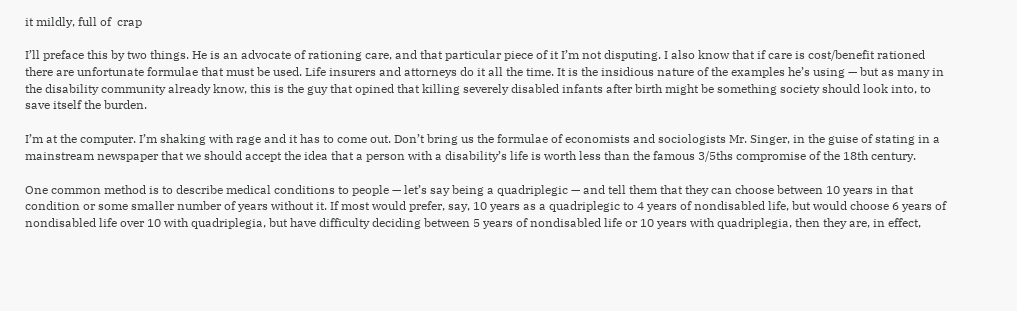it mildly, full of  crap

I’ll preface this by two things. He is an advocate of rationing care, and that particular piece of it I’m not disputing. I also know that if care is cost/benefit rationed there are unfortunate formulae that must be used. Life insurers and attorneys do it all the time. It is the insidious nature of the examples he’s using — but as many in the disability community already know, this is the guy that opined that killing severely disabled infants after birth might be something society should look into, to save itself the burden.

I’m at the computer. I’m shaking with rage and it has to come out. Don’t bring us the formulae of economists and sociologists Mr. Singer, in the guise of stating in a mainstream newspaper that we should accept the idea that a person with a disability’s life is worth less than the famous 3/5ths compromise of the 18th century.

One common method is to describe medical conditions to people — let’s say being a quadriplegic — and tell them that they can choose between 10 years in that condition or some smaller number of years without it. If most would prefer, say, 10 years as a quadriplegic to 4 years of nondisabled life, but would choose 6 years of nondisabled life over 10 with quadriplegia, but have difficulty deciding between 5 years of nondisabled life or 10 years with quadriplegia, then they are, in effect,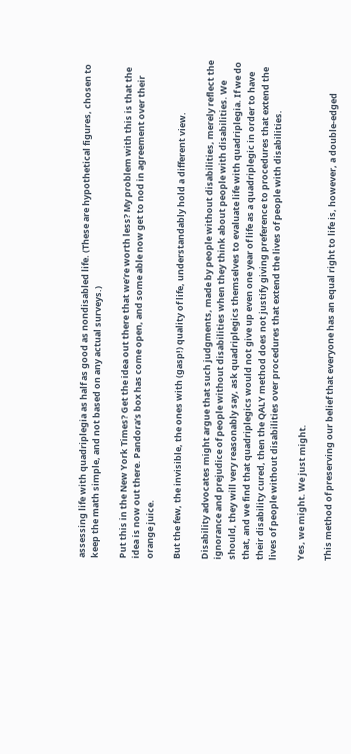assessing life with quadriplegia as half as good as nondisabled life. (These are hypothetical figures, chosen to keep the math simple, and not based on any actual surveys.)

Put this in the New York Times? Get the idea out there that we’re worth less? My problem with this is that the idea is now out there. Pandora’s box has come open, and some able now get to nod in agreement over their orange juice.

But the few, the invisible, the ones with (gasp!) quality of life, understandably hold a different view.

Disability advocates might argue that such judgments, made by people without disabilities, merely reflect the ignorance and prejudice of people without disabilities when they think about people with disabilities. We should, they will very reasonably say, ask quadriplegics themselves to evaluate life with quadriplegia. If we do that, and we find that quadriplegics would not give up even one year of life as a quadriplegic in order to have their disability cured, then the QALY method does not justify giving preference to procedures that extend the lives of people without disabilities over procedures that extend the lives of people with disabilities.

Yes, we might. We just might.

This method of preserving our belief that everyone has an equal right to life is, however, a double-edged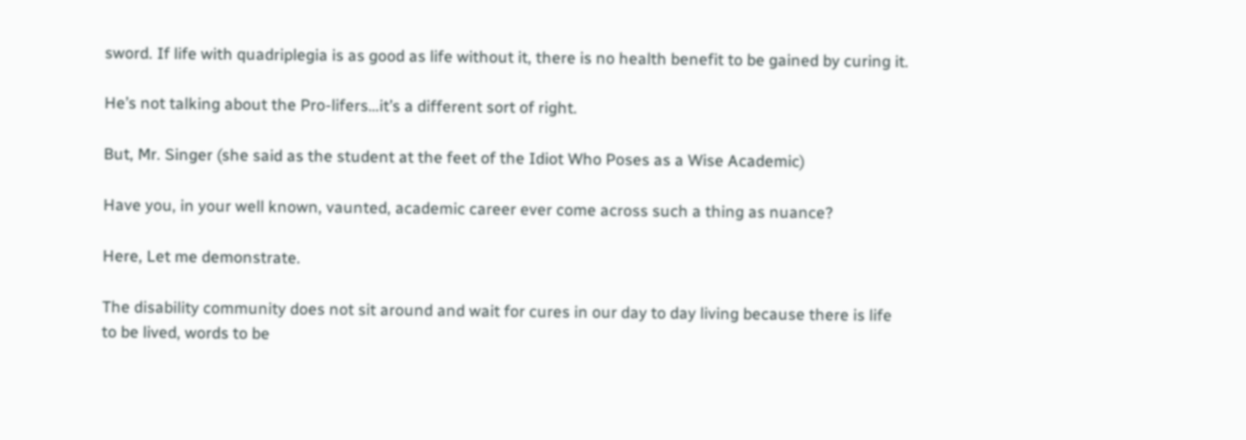sword. If life with quadriplegia is as good as life without it, there is no health benefit to be gained by curing it.

He’s not talking about the Pro-lifers…it’s a different sort of right.

But, Mr. Singer (she said as the student at the feet of the Idiot Who Poses as a Wise Academic)

Have you, in your well known, vaunted, academic career ever come across such a thing as nuance?

Here, Let me demonstrate.

The disability community does not sit around and wait for cures in our day to day living because there is life to be lived, words to be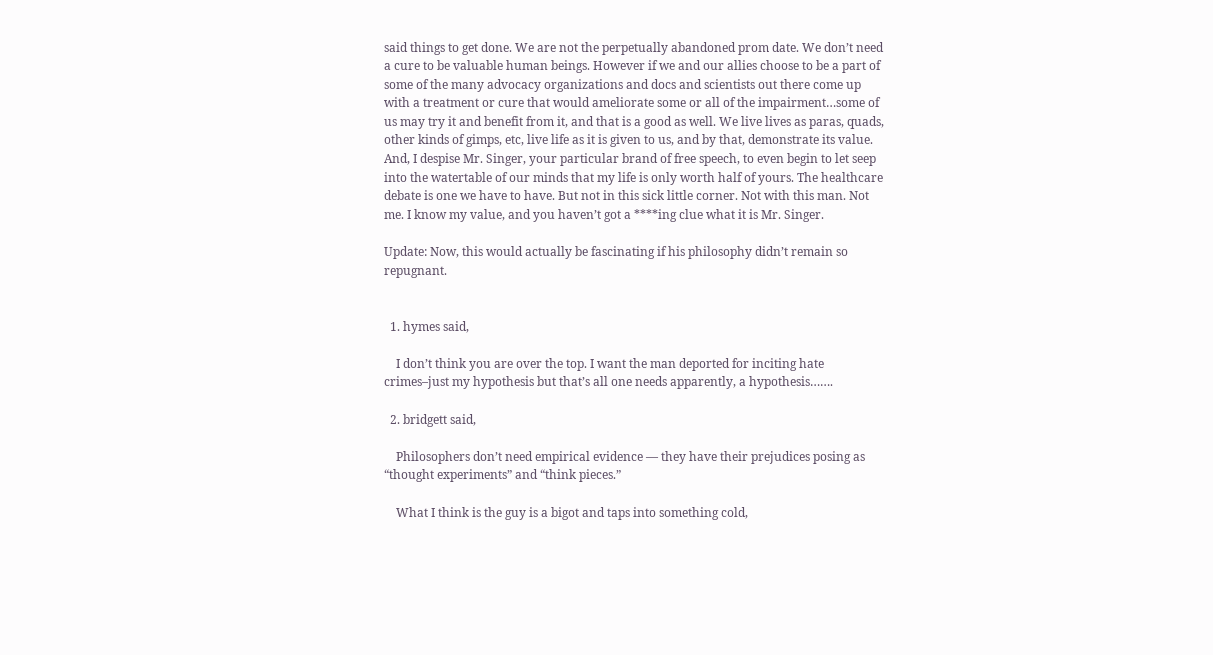said things to get done. We are not the perpetually abandoned prom date. We don’t need a cure to be valuable human beings. However if we and our allies choose to be a part of some of the many advocacy organizations and docs and scientists out there come up with a treatment or cure that would ameliorate some or all of the impairment…some of us may try it and benefit from it, and that is a good as well. We live lives as paras, quads, other kinds of gimps, etc, live life as it is given to us, and by that, demonstrate its value. And, I despise Mr. Singer, your particular brand of free speech, to even begin to let seep into the watertable of our minds that my life is only worth half of yours. The healthcare debate is one we have to have. But not in this sick little corner. Not with this man. Not me. I know my value, and you haven’t got a ****ing clue what it is Mr. Singer.

Update: Now, this would actually be fascinating if his philosophy didn’t remain so repugnant.


  1. hymes said,

    I don’t think you are over the top. I want the man deported for inciting hate crimes–just my hypothesis but that’s all one needs apparently, a hypothesis…….

  2. bridgett said,

    Philosophers don’t need empirical evidence — they have their prejudices posing as “thought experiments” and “think pieces.”

    What I think is the guy is a bigot and taps into something cold,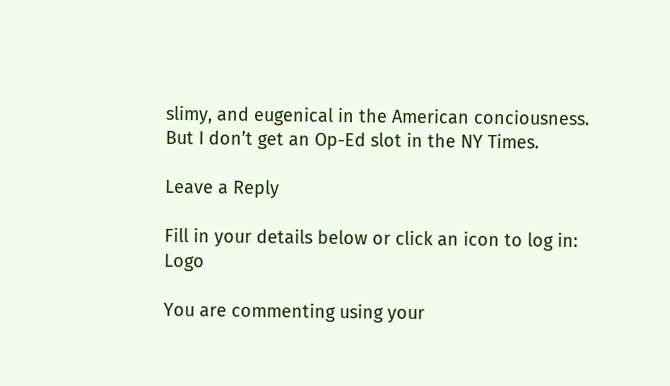slimy, and eugenical in the American conciousness. But I don’t get an Op-Ed slot in the NY Times.

Leave a Reply

Fill in your details below or click an icon to log in: Logo

You are commenting using your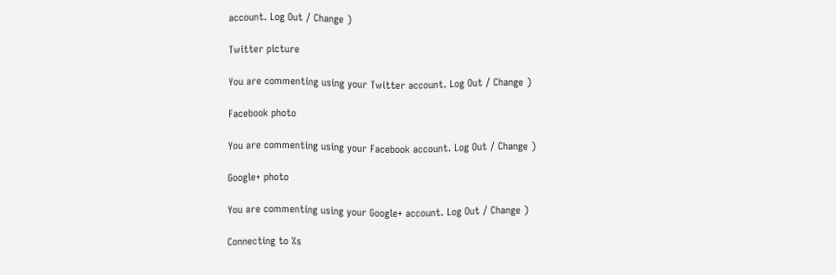account. Log Out / Change )

Twitter picture

You are commenting using your Twitter account. Log Out / Change )

Facebook photo

You are commenting using your Facebook account. Log Out / Change )

Google+ photo

You are commenting using your Google+ account. Log Out / Change )

Connecting to %s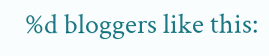%d bloggers like this: